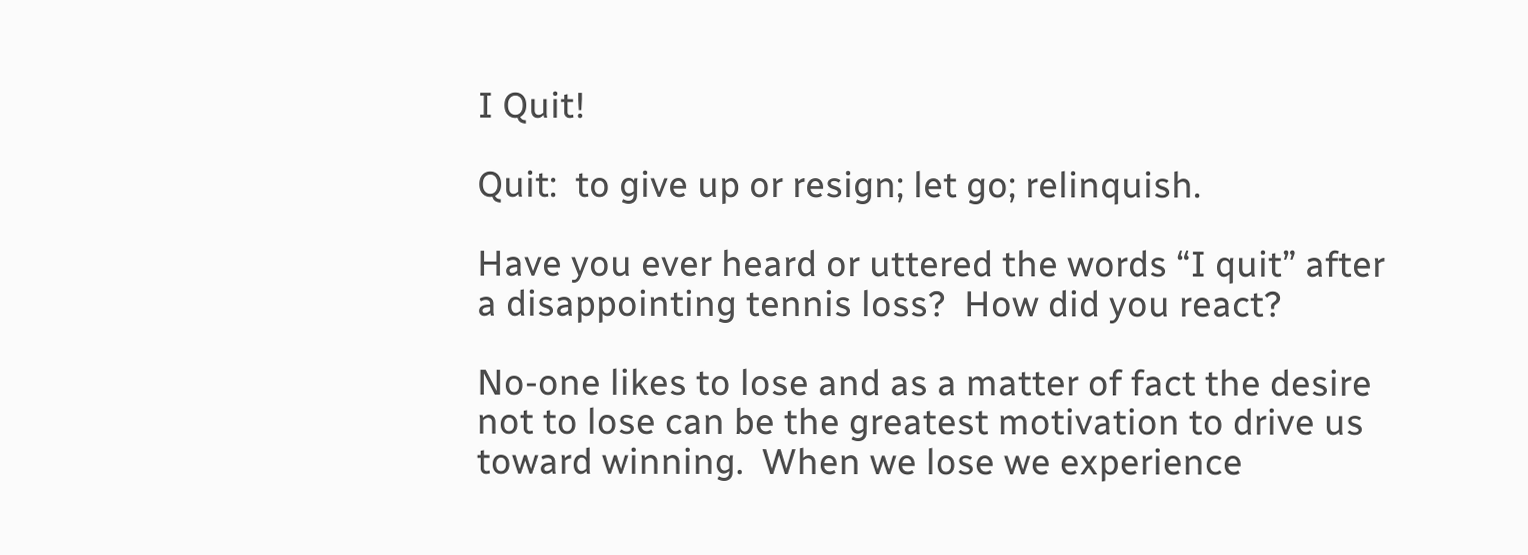I Quit!

Quit:  to give up or resign; let go; relinquish.

Have you ever heard or uttered the words “I quit” after a disappointing tennis loss?  How did you react?

No-one likes to lose and as a matter of fact the desire not to lose can be the greatest motivation to drive us toward winning.  When we lose we experience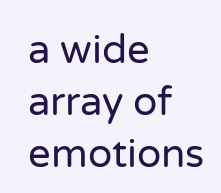a wide array of emotions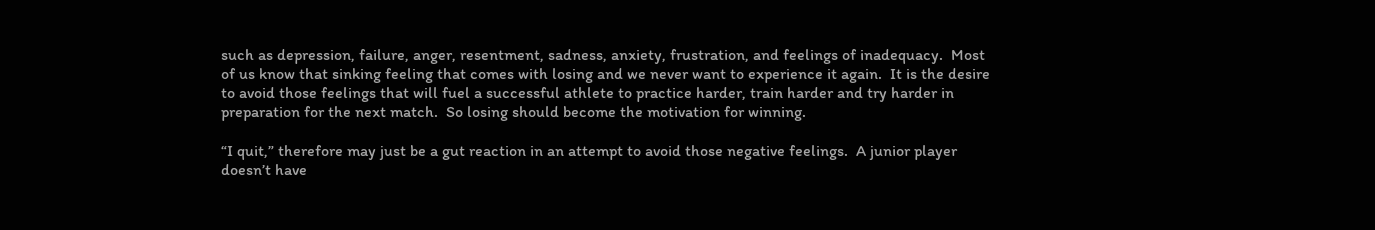such as depression, failure, anger, resentment, sadness, anxiety, frustration, and feelings of inadequacy.  Most of us know that sinking feeling that comes with losing and we never want to experience it again.  It is the desire to avoid those feelings that will fuel a successful athlete to practice harder, train harder and try harder in preparation for the next match.  So losing should become the motivation for winning.

“I quit,” therefore may just be a gut reaction in an attempt to avoid those negative feelings.  A junior player doesn’t have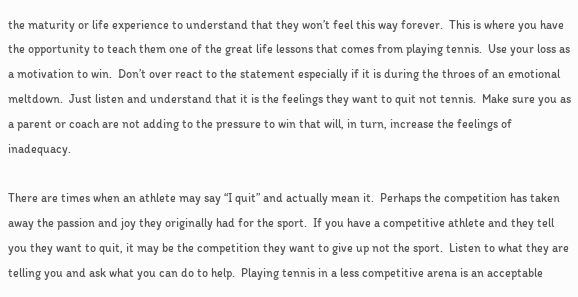the maturity or life experience to understand that they won’t feel this way forever.  This is where you have the opportunity to teach them one of the great life lessons that comes from playing tennis.  Use your loss as a motivation to win.  Don’t over react to the statement especially if it is during the throes of an emotional meltdown.  Just listen and understand that it is the feelings they want to quit not tennis.  Make sure you as a parent or coach are not adding to the pressure to win that will, in turn, increase the feelings of inadequacy.

There are times when an athlete may say “I quit” and actually mean it.  Perhaps the competition has taken away the passion and joy they originally had for the sport.  If you have a competitive athlete and they tell you they want to quit, it may be the competition they want to give up not the sport.  Listen to what they are telling you and ask what you can do to help.  Playing tennis in a less competitive arena is an acceptable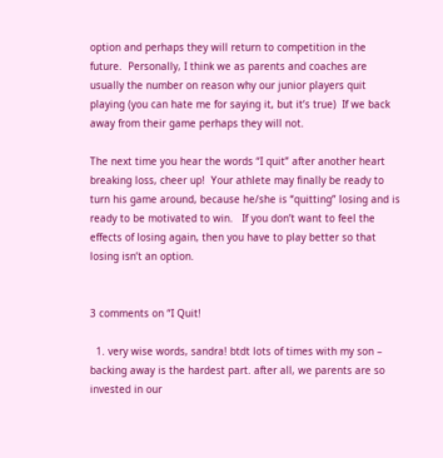option and perhaps they will return to competition in the future.  Personally, I think we as parents and coaches are usually the number on reason why our junior players quit playing (you can hate me for saying it, but it’s true)  If we back away from their game perhaps they will not.

The next time you hear the words “I quit” after another heart breaking loss, cheer up!  Your athlete may finally be ready to turn his game around, because he/she is “quitting” losing and is ready to be motivated to win.   If you don’t want to feel the effects of losing again, then you have to play better so that losing isn’t an option.


3 comments on “I Quit!

  1. very wise words, sandra! btdt lots of times with my son – backing away is the hardest part. after all, we parents are so invested in our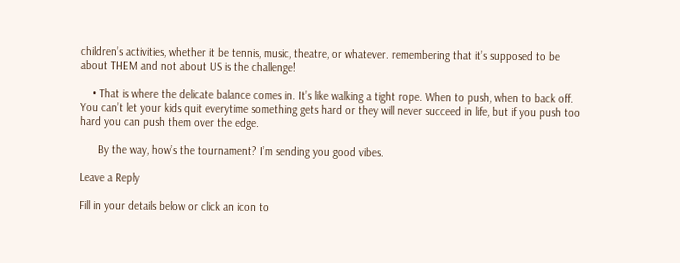children’s activities, whether it be tennis, music, theatre, or whatever. remembering that it’s supposed to be about THEM and not about US is the challenge!

    • That is where the delicate balance comes in. It’s like walking a tight rope. When to push, when to back off. You can’t let your kids quit everytime something gets hard or they will never succeed in life, but if you push too hard you can push them over the edge.

      By the way, how’s the tournament? I’m sending you good vibes.

Leave a Reply

Fill in your details below or click an icon to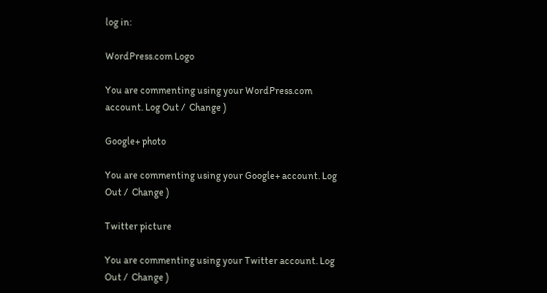log in:

WordPress.com Logo

You are commenting using your WordPress.com account. Log Out /  Change )

Google+ photo

You are commenting using your Google+ account. Log Out /  Change )

Twitter picture

You are commenting using your Twitter account. Log Out /  Change )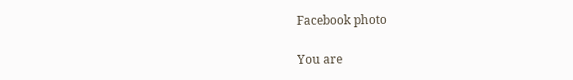Facebook photo

You are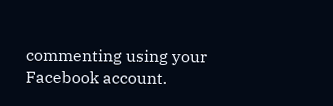commenting using your Facebook account.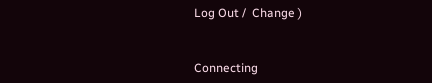Log Out /  Change )


Connecting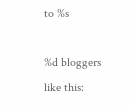to %s

%d bloggers like this: